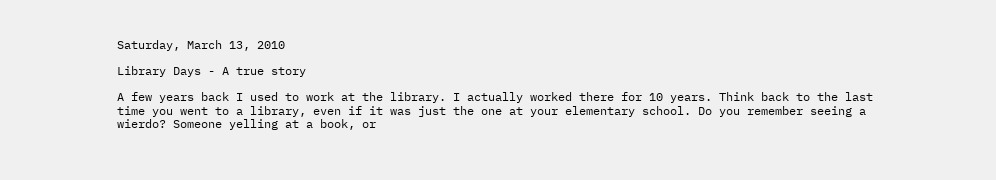Saturday, March 13, 2010

Library Days - A true story

A few years back I used to work at the library. I actually worked there for 10 years. Think back to the last time you went to a library, even if it was just the one at your elementary school. Do you remember seeing a wierdo? Someone yelling at a book, or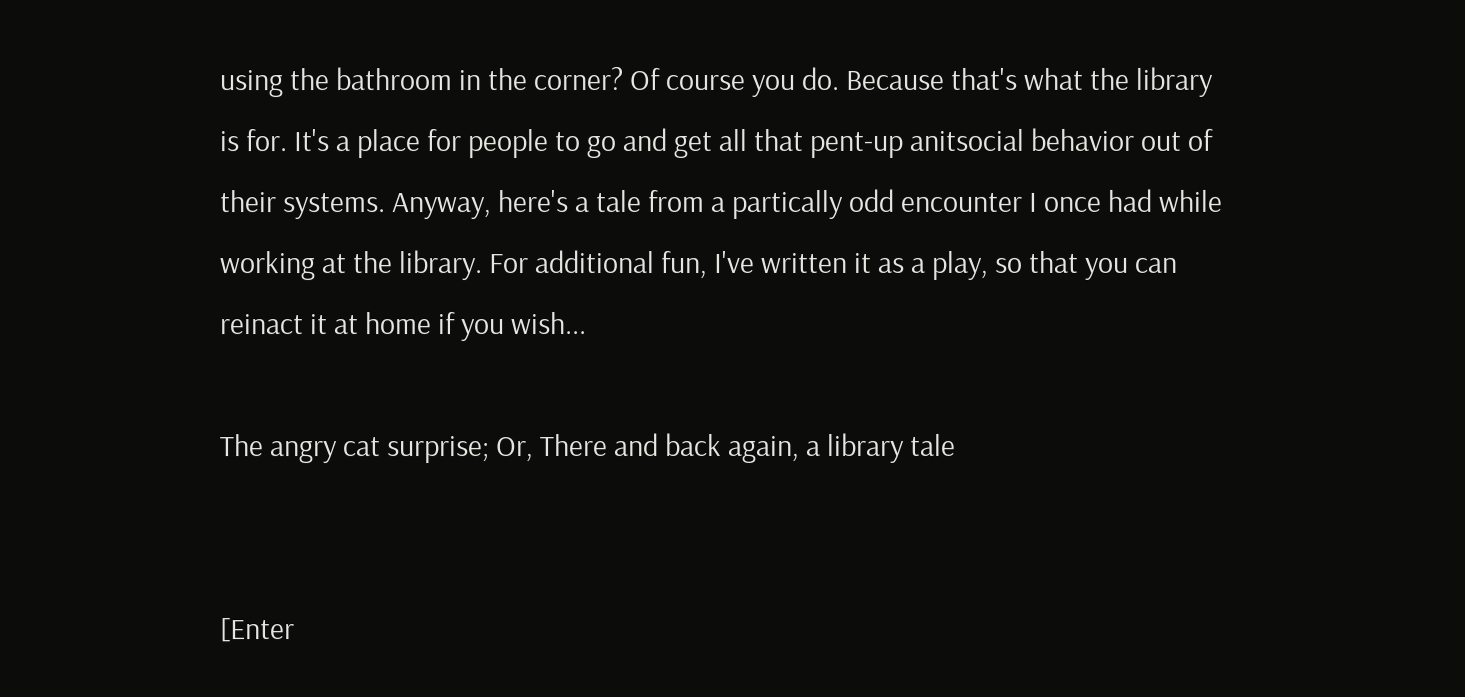using the bathroom in the corner? Of course you do. Because that's what the library is for. It's a place for people to go and get all that pent-up anitsocial behavior out of their systems. Anyway, here's a tale from a partically odd encounter I once had while working at the library. For additional fun, I've written it as a play, so that you can reinact it at home if you wish...

The angry cat surprise; Or, There and back again, a library tale


[Enter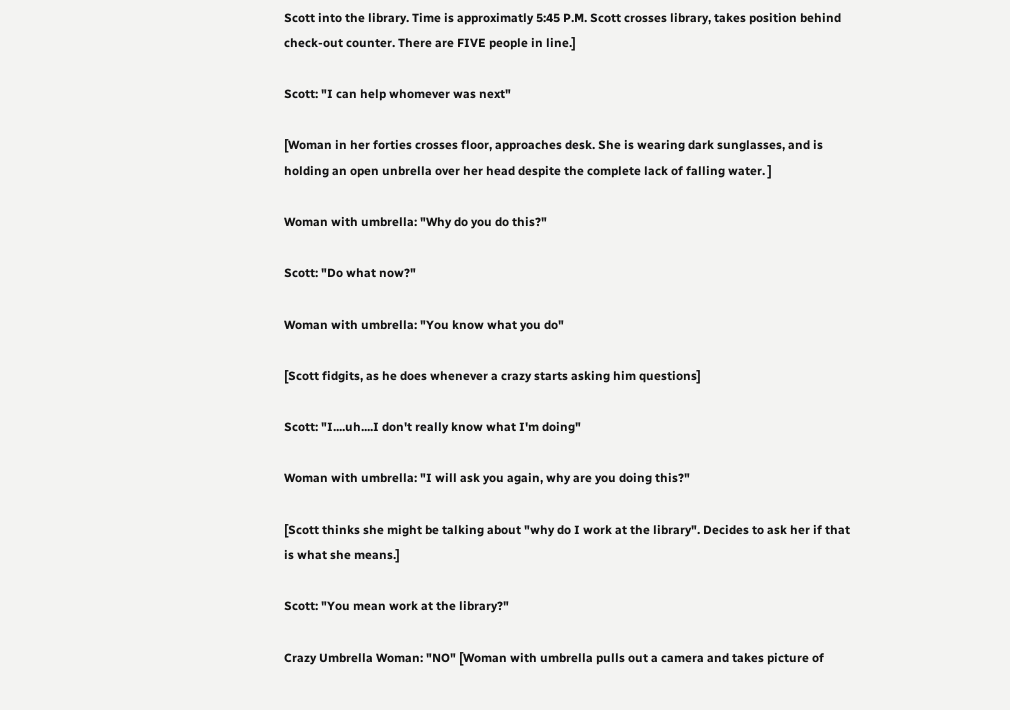Scott into the library. Time is approximatly 5:45 P.M. Scott crosses library, takes position behind check-out counter. There are FIVE people in line.]

Scott: "I can help whomever was next"

[Woman in her forties crosses floor, approaches desk. She is wearing dark sunglasses, and is holding an open unbrella over her head despite the complete lack of falling water. ]

Woman with umbrella: "Why do you do this?"

Scott: "Do what now?"

Woman with umbrella: "You know what you do"

[Scott fidgits, as he does whenever a crazy starts asking him questions]

Scott: "I....uh....I don't really know what I'm doing"

Woman with umbrella: "I will ask you again, why are you doing this?"

[Scott thinks she might be talking about "why do I work at the library". Decides to ask her if that is what she means.]

Scott: "You mean work at the library?"

Crazy Umbrella Woman: "NO" [Woman with umbrella pulls out a camera and takes picture of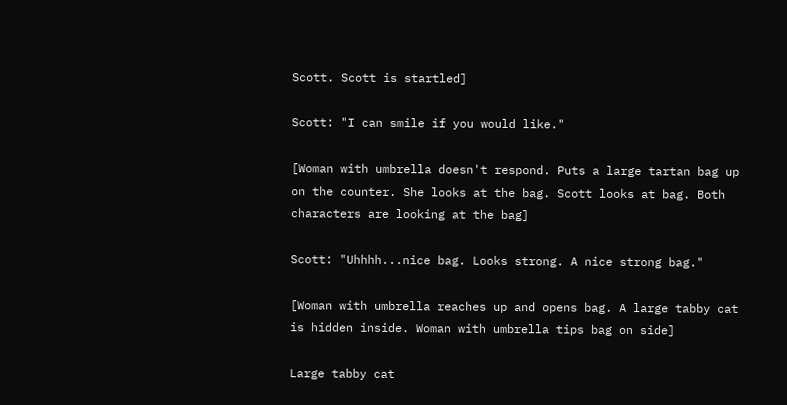Scott. Scott is startled]

Scott: "I can smile if you would like."

[Woman with umbrella doesn't respond. Puts a large tartan bag up on the counter. She looks at the bag. Scott looks at bag. Both characters are looking at the bag]

Scott: "Uhhhh...nice bag. Looks strong. A nice strong bag."

[Woman with umbrella reaches up and opens bag. A large tabby cat is hidden inside. Woman with umbrella tips bag on side]

Large tabby cat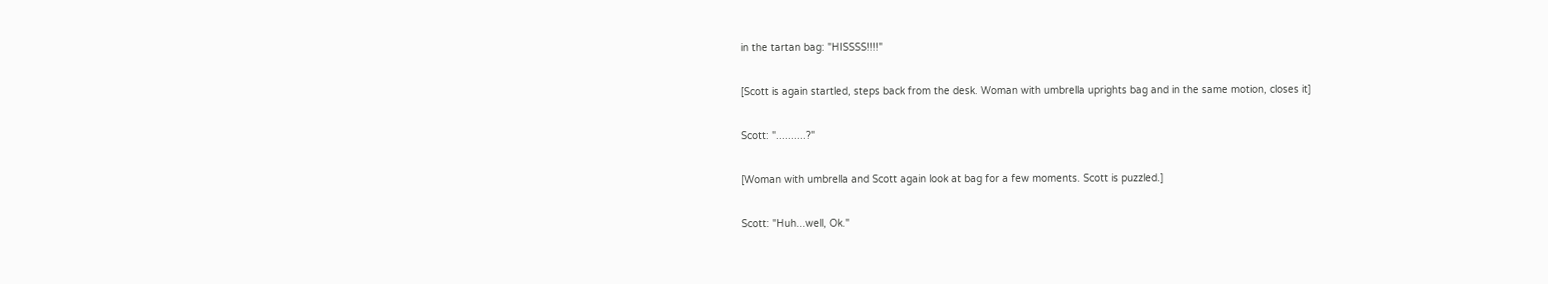in the tartan bag: "HISSSS!!!!"

[Scott is again startled, steps back from the desk. Woman with umbrella uprights bag and in the same motion, closes it]

Scott: "..........?"

[Woman with umbrella and Scott again look at bag for a few moments. Scott is puzzled.]

Scott: "Huh...well, Ok."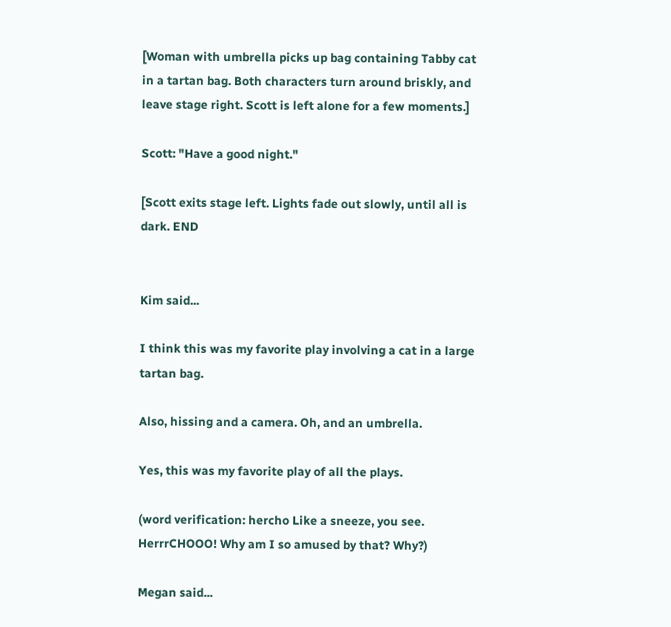[Woman with umbrella picks up bag containing Tabby cat in a tartan bag. Both characters turn around briskly, and leave stage right. Scott is left alone for a few moments.]

Scott: "Have a good night."

[Scott exits stage left. Lights fade out slowly, until all is dark. END


Kim said...

I think this was my favorite play involving a cat in a large tartan bag.

Also, hissing and a camera. Oh, and an umbrella.

Yes, this was my favorite play of all the plays.

(word verification: hercho Like a sneeze, you see. HerrrCHOOO! Why am I so amused by that? Why?)

Megan said...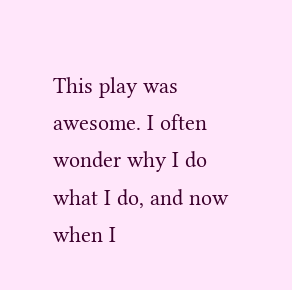This play was awesome. I often wonder why I do what I do, and now when I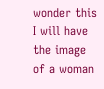wonder this I will have the image of a woman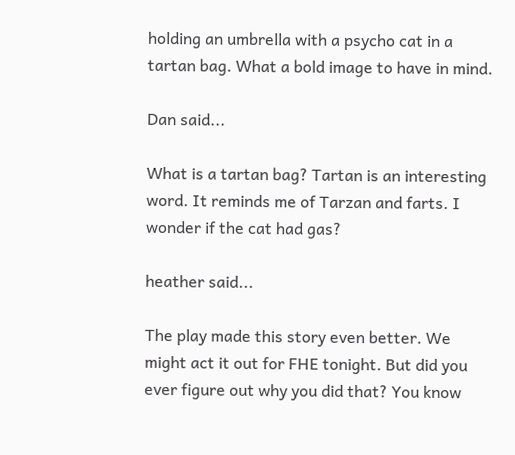holding an umbrella with a psycho cat in a tartan bag. What a bold image to have in mind.

Dan said...

What is a tartan bag? Tartan is an interesting word. It reminds me of Tarzan and farts. I wonder if the cat had gas?

heather said...

The play made this story even better. We might act it out for FHE tonight. But did you ever figure out why you did that? You know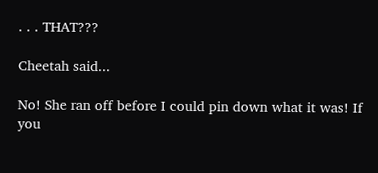. . . THAT???

Cheetah said...

No! She ran off before I could pin down what it was! If you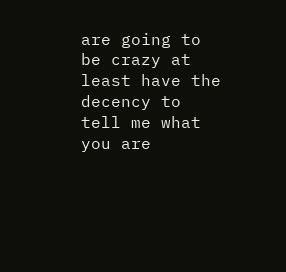are going to be crazy at least have the decency to tell me what you are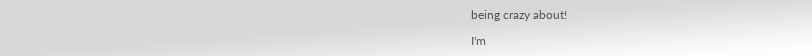being crazy about!

I'm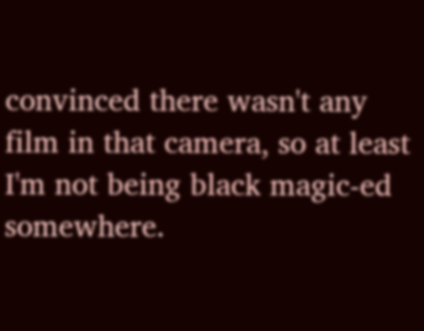convinced there wasn't any film in that camera, so at least I'm not being black magic-ed somewhere.